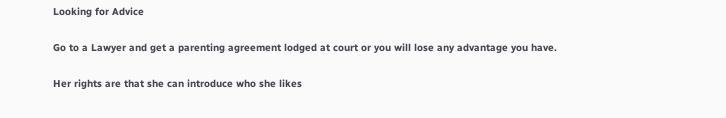Looking for Advice

Go to a Lawyer and get a parenting agreement lodged at court or you will lose any advantage you have.

Her rights are that she can introduce who she likes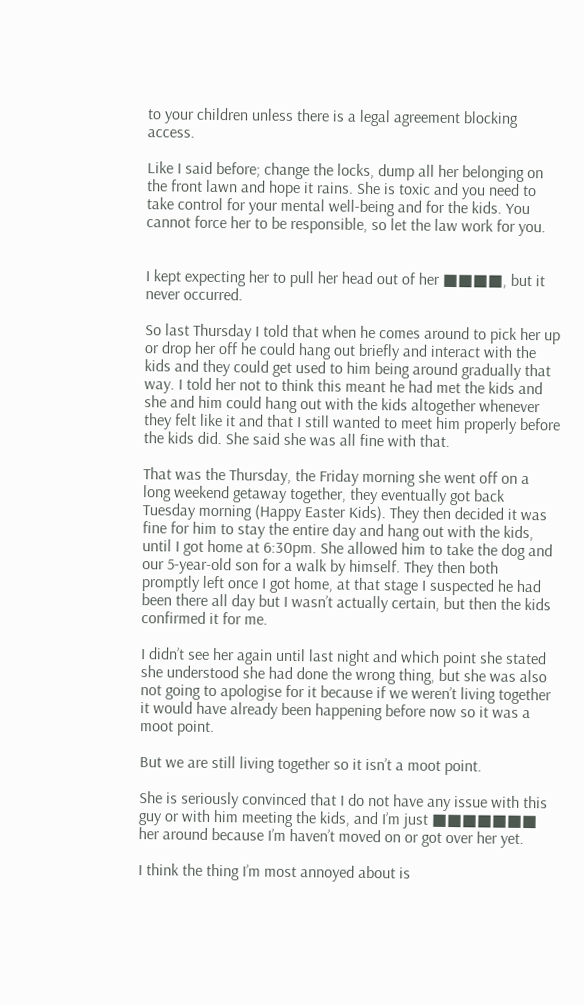to your children unless there is a legal agreement blocking access.

Like I said before; change the locks, dump all her belonging on the front lawn and hope it rains. She is toxic and you need to take control for your mental well-being and for the kids. You cannot force her to be responsible, so let the law work for you.


I kept expecting her to pull her head out of her ■■■■, but it never occurred.

So last Thursday I told that when he comes around to pick her up or drop her off he could hang out briefly and interact with the kids and they could get used to him being around gradually that way. I told her not to think this meant he had met the kids and she and him could hang out with the kids altogether whenever they felt like it and that I still wanted to meet him properly before the kids did. She said she was all fine with that.

That was the Thursday, the Friday morning she went off on a long weekend getaway together, they eventually got back Tuesday morning (Happy Easter Kids). They then decided it was fine for him to stay the entire day and hang out with the kids, until I got home at 6:30pm. She allowed him to take the dog and our 5-year-old son for a walk by himself. They then both promptly left once I got home, at that stage I suspected he had been there all day but I wasn’t actually certain, but then the kids confirmed it for me.

I didn’t see her again until last night and which point she stated she understood she had done the wrong thing, but she was also not going to apologise for it because if we weren’t living together it would have already been happening before now so it was a moot point.

But we are still living together so it isn’t a moot point.

She is seriously convinced that I do not have any issue with this guy or with him meeting the kids, and I’m just ■■■■■■■ her around because I’m haven’t moved on or got over her yet.

I think the thing I’m most annoyed about is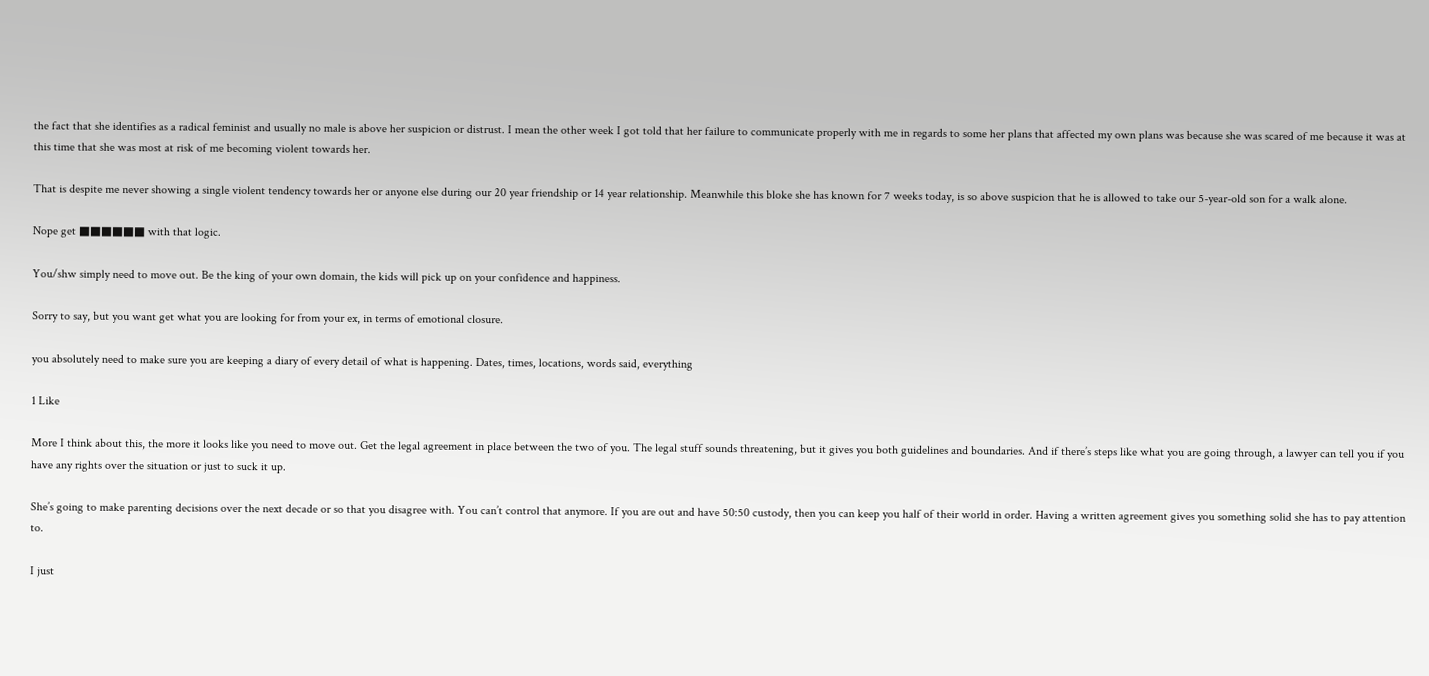the fact that she identifies as a radical feminist and usually no male is above her suspicion or distrust. I mean the other week I got told that her failure to communicate properly with me in regards to some her plans that affected my own plans was because she was scared of me because it was at this time that she was most at risk of me becoming violent towards her.

That is despite me never showing a single violent tendency towards her or anyone else during our 20 year friendship or 14 year relationship. Meanwhile this bloke she has known for 7 weeks today, is so above suspicion that he is allowed to take our 5-year-old son for a walk alone.

Nope get ■■■■■■ with that logic.

You/shw simply need to move out. Be the king of your own domain, the kids will pick up on your confidence and happiness.

Sorry to say, but you want get what you are looking for from your ex, in terms of emotional closure.

you absolutely need to make sure you are keeping a diary of every detail of what is happening. Dates, times, locations, words said, everything

1 Like

More I think about this, the more it looks like you need to move out. Get the legal agreement in place between the two of you. The legal stuff sounds threatening, but it gives you both guidelines and boundaries. And if there’s steps like what you are going through, a lawyer can tell you if you have any rights over the situation or just to suck it up.

She’s going to make parenting decisions over the next decade or so that you disagree with. You can’t control that anymore. If you are out and have 50:50 custody, then you can keep you half of their world in order. Having a written agreement gives you something solid she has to pay attention to.

I just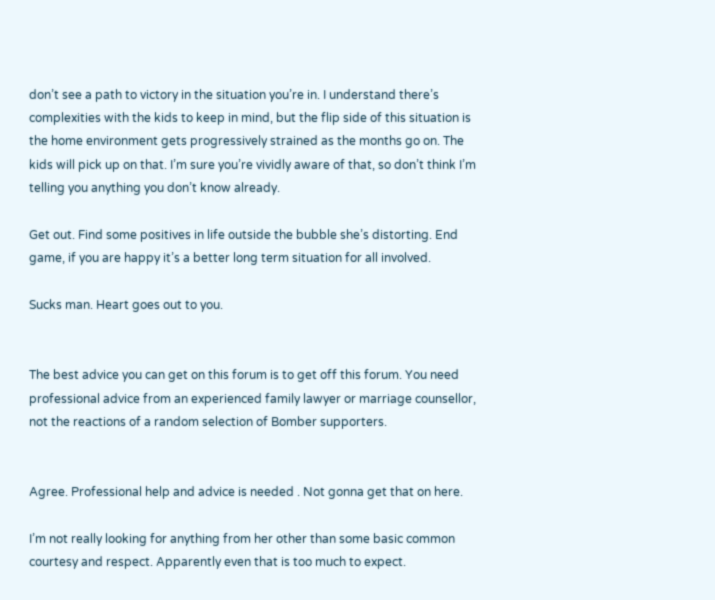don’t see a path to victory in the situation you’re in. I understand there’s complexities with the kids to keep in mind, but the flip side of this situation is the home environment gets progressively strained as the months go on. The kids will pick up on that. I’m sure you’re vividly aware of that, so don’t think I’m telling you anything you don’t know already.

Get out. Find some positives in life outside the bubble she’s distorting. End game, if you are happy it’s a better long term situation for all involved.

Sucks man. Heart goes out to you.


The best advice you can get on this forum is to get off this forum. You need professional advice from an experienced family lawyer or marriage counsellor, not the reactions of a random selection of Bomber supporters.


Agree. Professional help and advice is needed . Not gonna get that on here.

I’m not really looking for anything from her other than some basic common courtesy and respect. Apparently even that is too much to expect.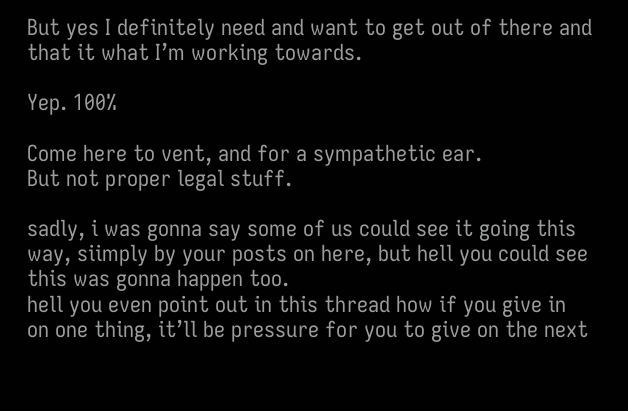But yes I definitely need and want to get out of there and that it what I’m working towards.

Yep. 100%

Come here to vent, and for a sympathetic ear.
But not proper legal stuff.

sadly, i was gonna say some of us could see it going this way, siimply by your posts on here, but hell you could see this was gonna happen too.
hell you even point out in this thread how if you give in on one thing, it’ll be pressure for you to give on the next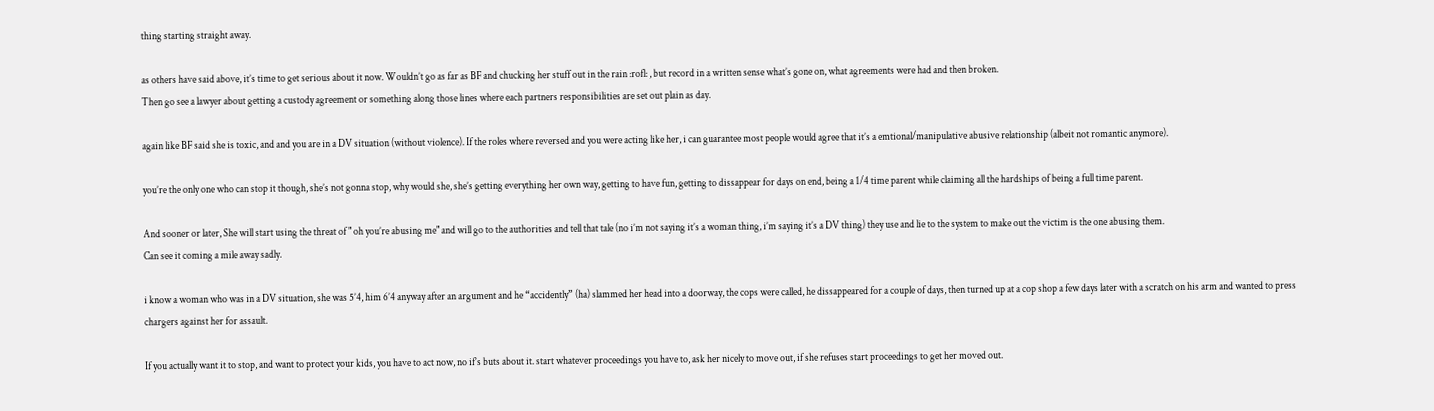thing starting straight away.

as others have said above, it’s time to get serious about it now. Wouldn’t go as far as BF and chucking her stuff out in the rain :rofl: , but record in a written sense what’s gone on, what agreements were had and then broken.
Then go see a lawyer about getting a custody agreement or something along those lines where each partners responsibilities are set out plain as day.

again like BF said she is toxic, and and you are in a DV situation (without violence). If the roles where reversed and you were acting like her, i can guarantee most people would agree that it’s a emtional/manipulative abusive relationship (albeit not romantic anymore).

you’re the only one who can stop it though, she’s not gonna stop, why would she, she’s getting everything her own way, getting to have fun, getting to dissappear for days on end, being a 1/4 time parent while claiming all the hardships of being a full time parent.

And sooner or later, She will start using the threat of " oh you’re abusing me" and will go to the authorities and tell that tale (no i’m not saying it’s a woman thing, i’m saying it’s a DV thing) they use and lie to the system to make out the victim is the one abusing them.
Can see it coming a mile away sadly.

i know a woman who was in a DV situation, she was 5’4, him 6’4 anyway after an argument and he “accidently” (ha) slammed her head into a doorway, the cops were called, he dissappeared for a couple of days, then turned up at a cop shop a few days later with a scratch on his arm and wanted to press chargers against her for assault.

If you actually want it to stop, and want to protect your kids, you have to act now, no if’s buts about it. start whatever proceedings you have to, ask her nicely to move out, if she refuses start proceedings to get her moved out.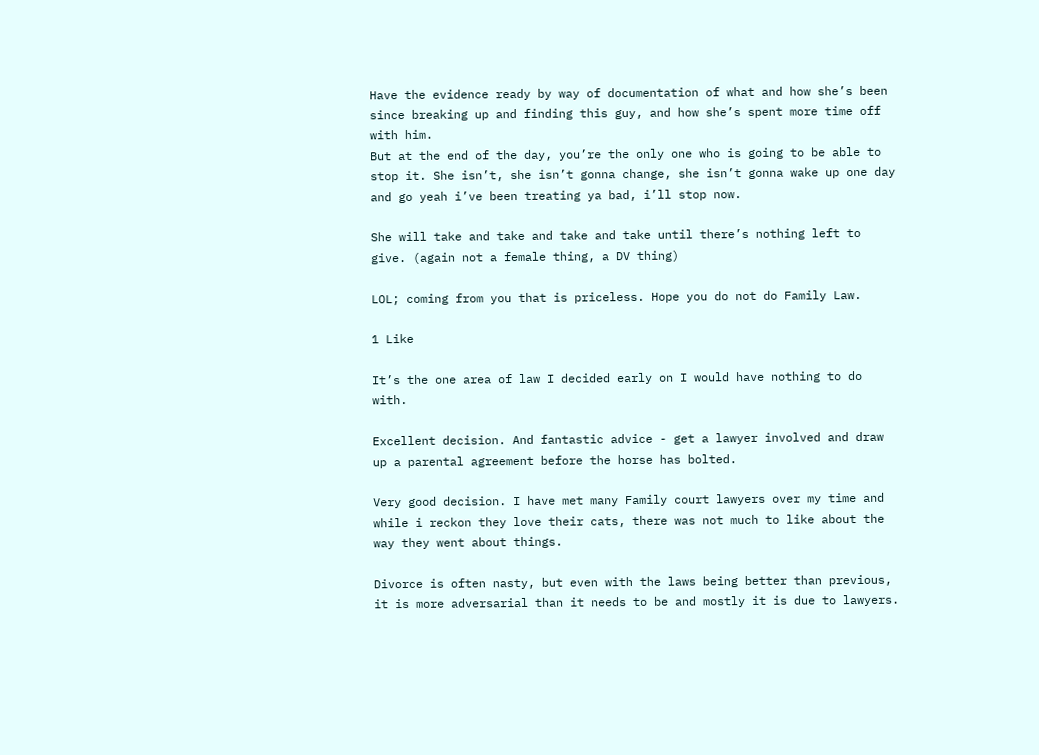Have the evidence ready by way of documentation of what and how she’s been since breaking up and finding this guy, and how she’s spent more time off with him.
But at the end of the day, you’re the only one who is going to be able to stop it. She isn’t, she isn’t gonna change, she isn’t gonna wake up one day and go yeah i’ve been treating ya bad, i’ll stop now.

She will take and take and take and take until there’s nothing left to give. (again not a female thing, a DV thing)

LOL; coming from you that is priceless. Hope you do not do Family Law.

1 Like

It’s the one area of law I decided early on I would have nothing to do with.

Excellent decision. And fantastic advice - get a lawyer involved and draw up a parental agreement before the horse has bolted.

Very good decision. I have met many Family court lawyers over my time and while i reckon they love their cats, there was not much to like about the way they went about things.

Divorce is often nasty, but even with the laws being better than previous, it is more adversarial than it needs to be and mostly it is due to lawyers.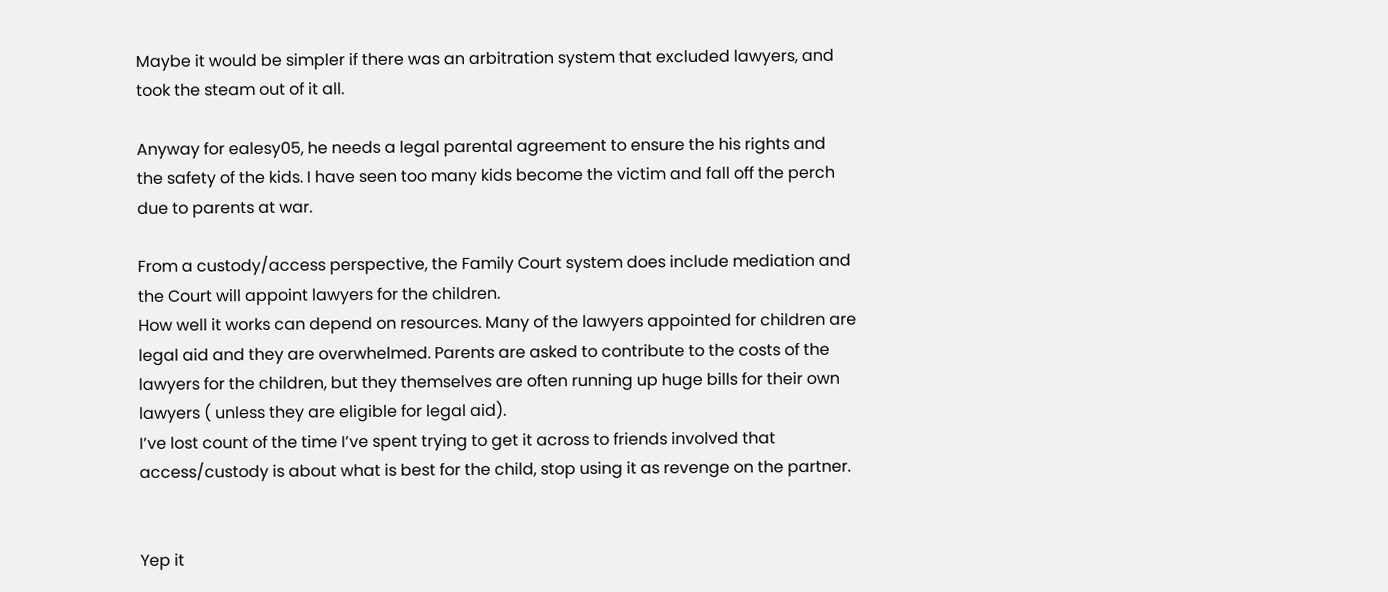Maybe it would be simpler if there was an arbitration system that excluded lawyers, and took the steam out of it all.

Anyway for ealesy05, he needs a legal parental agreement to ensure the his rights and the safety of the kids. I have seen too many kids become the victim and fall off the perch due to parents at war.

From a custody/access perspective, the Family Court system does include mediation and the Court will appoint lawyers for the children.
How well it works can depend on resources. Many of the lawyers appointed for children are legal aid and they are overwhelmed. Parents are asked to contribute to the costs of the lawyers for the children, but they themselves are often running up huge bills for their own lawyers ( unless they are eligible for legal aid).
I’ve lost count of the time I’ve spent trying to get it across to friends involved that access/custody is about what is best for the child, stop using it as revenge on the partner.


Yep it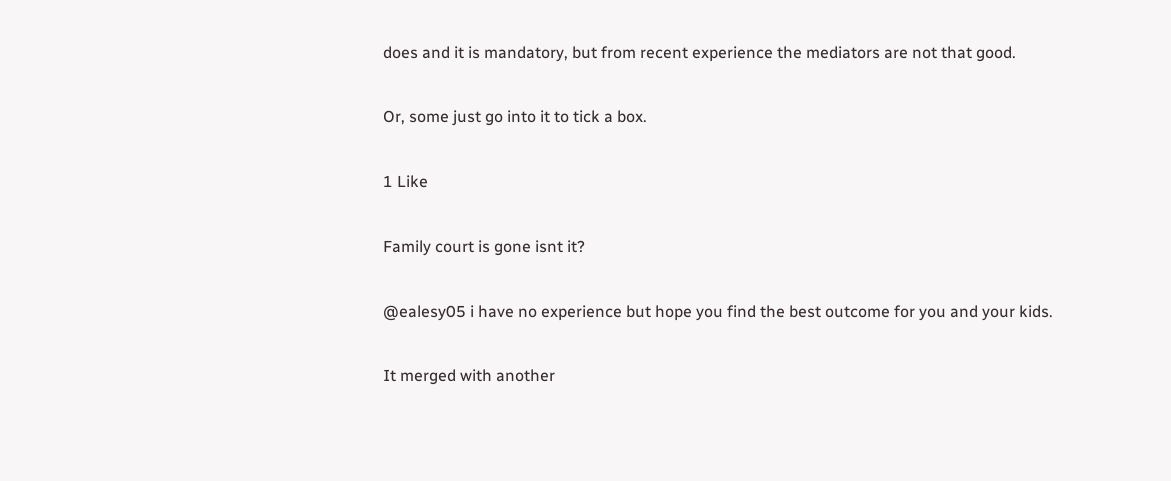does and it is mandatory, but from recent experience the mediators are not that good.

Or, some just go into it to tick a box.

1 Like

Family court is gone isnt it?

@ealesy05 i have no experience but hope you find the best outcome for you and your kids.

It merged with another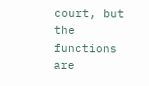court, but the functions are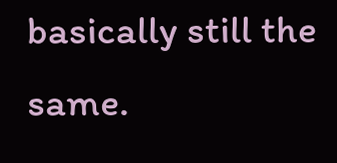basically still the same.